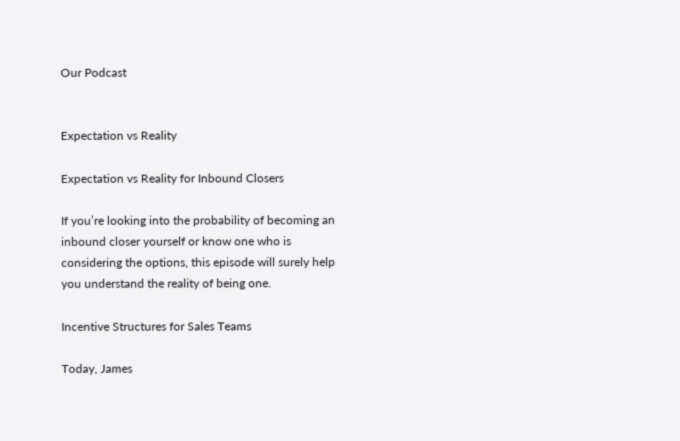Our Podcast


Expectation vs Reality

Expectation vs Reality for Inbound Closers

If you’re looking into the probability of becoming an inbound closer yourself or know one who is considering the options, this episode will surely help you understand the reality of being one.

Incentive Structures for Sales Teams

Today, James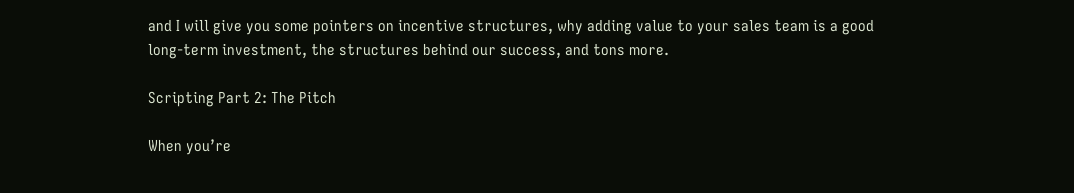and I will give you some pointers on incentive structures, why adding value to your sales team is a good long-term investment, the structures behind our success, and tons more.

Scripting Part 2: The Pitch

When you’re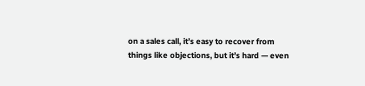on a sales call, it’s easy to recover from things like objections, but it’s hard — even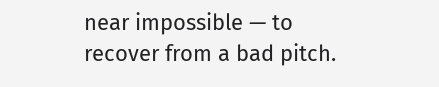near impossible — to recover from a bad pitch.